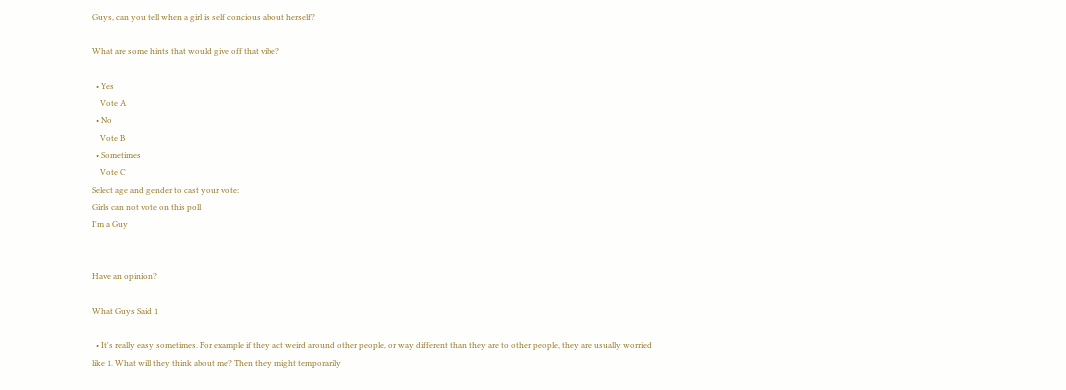Guys, can you tell when a girl is self concious about herself?

What are some hints that would give off that vibe?

  • Yes
    Vote A
  • No
    Vote B
  • Sometimes
    Vote C
Select age and gender to cast your vote:
Girls can not vote on this poll
I'm a Guy


Have an opinion?

What Guys Said 1

  • It's really easy sometimes. For example if they act weird around other people, or way different than they are to other people, they are usually worried like 1. What will they think about me? Then they might temporarily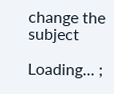change the subject

Loading... ;